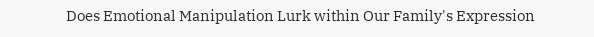Does Emotional Manipulation Lurk within Our Family's Expression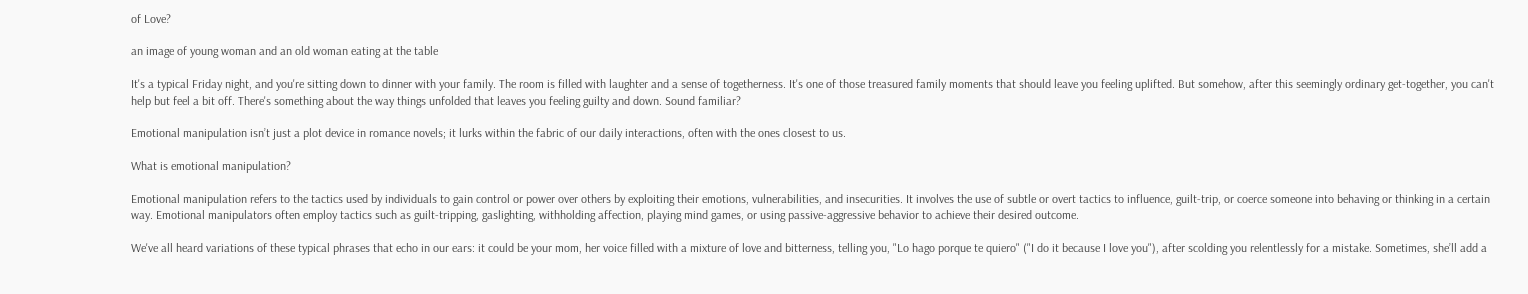of Love?

an image of young woman and an old woman eating at the table

It's a typical Friday night, and you're sitting down to dinner with your family. The room is filled with laughter and a sense of togetherness. It's one of those treasured family moments that should leave you feeling uplifted. But somehow, after this seemingly ordinary get-together, you can't help but feel a bit off. There's something about the way things unfolded that leaves you feeling guilty and down. Sound familiar?

Emotional manipulation isn’t just a plot device in romance novels; it lurks within the fabric of our daily interactions, often with the ones closest to us.

What is emotional manipulation?

Emotional manipulation refers to the tactics used by individuals to gain control or power over others by exploiting their emotions, vulnerabilities, and insecurities. It involves the use of subtle or overt tactics to influence, guilt-trip, or coerce someone into behaving or thinking in a certain way. Emotional manipulators often employ tactics such as guilt-tripping, gaslighting, withholding affection, playing mind games, or using passive-aggressive behavior to achieve their desired outcome.

We've all heard variations of these typical phrases that echo in our ears: it could be your mom, her voice filled with a mixture of love and bitterness, telling you, "Lo hago porque te quiero" ("I do it because I love you"), after scolding you relentlessly for a mistake. Sometimes, she’ll add a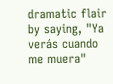dramatic flair by saying, "Ya verás cuando me muera"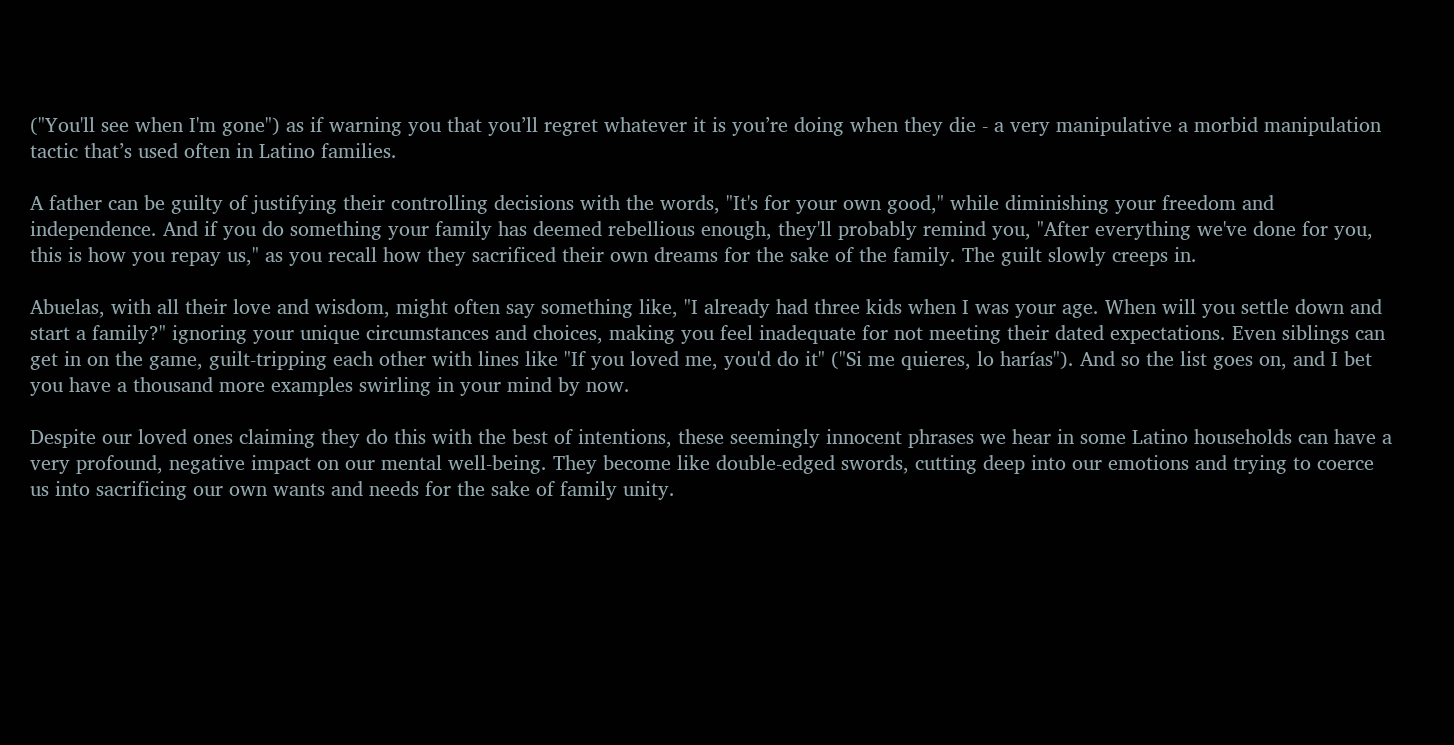("You'll see when I'm gone") as if warning you that you’ll regret whatever it is you’re doing when they die - a very manipulative a morbid manipulation tactic that’s used often in Latino families.

A father can be guilty of justifying their controlling decisions with the words, "It's for your own good," while diminishing your freedom and independence. And if you do something your family has deemed rebellious enough, they'll probably remind you, "After everything we've done for you, this is how you repay us," as you recall how they sacrificed their own dreams for the sake of the family. The guilt slowly creeps in.

Abuelas, with all their love and wisdom, might often say something like, "I already had three kids when I was your age. When will you settle down and start a family?" ignoring your unique circumstances and choices, making you feel inadequate for not meeting their dated expectations. Even siblings can get in on the game, guilt-tripping each other with lines like "If you loved me, you'd do it" ("Si me quieres, lo harías"). And so the list goes on, and I bet you have a thousand more examples swirling in your mind by now.

Despite our loved ones claiming they do this with the best of intentions, these seemingly innocent phrases we hear in some Latino households can have a very profound, negative impact on our mental well-being. They become like double-edged swords, cutting deep into our emotions and trying to coerce us into sacrificing our own wants and needs for the sake of family unity.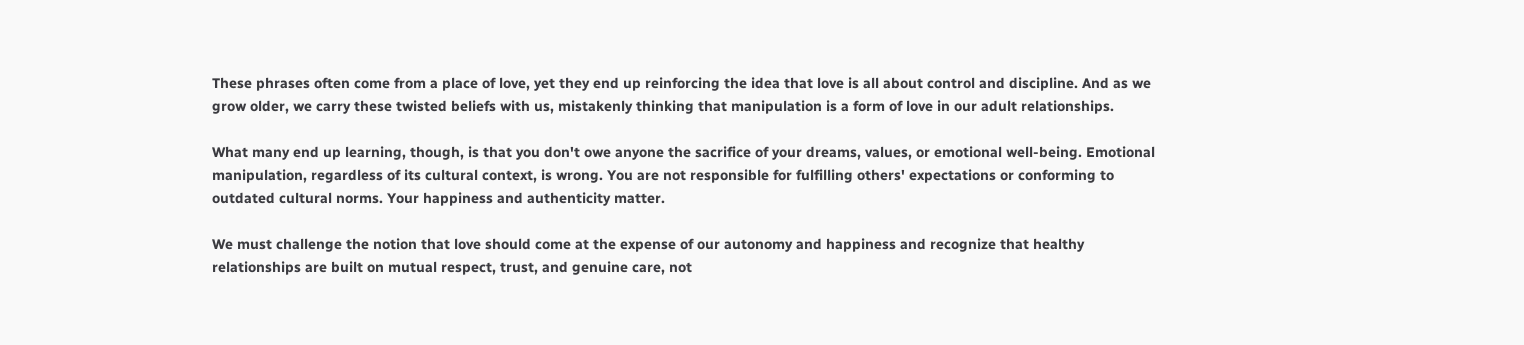These phrases often come from a place of love, yet they end up reinforcing the idea that love is all about control and discipline. And as we grow older, we carry these twisted beliefs with us, mistakenly thinking that manipulation is a form of love in our adult relationships.

What many end up learning, though, is that you don't owe anyone the sacrifice of your dreams, values, or emotional well-being. Emotional manipulation, regardless of its cultural context, is wrong. You are not responsible for fulfilling others' expectations or conforming to outdated cultural norms. Your happiness and authenticity matter.

We must challenge the notion that love should come at the expense of our autonomy and happiness and recognize that healthy relationships are built on mutual respect, trust, and genuine care, not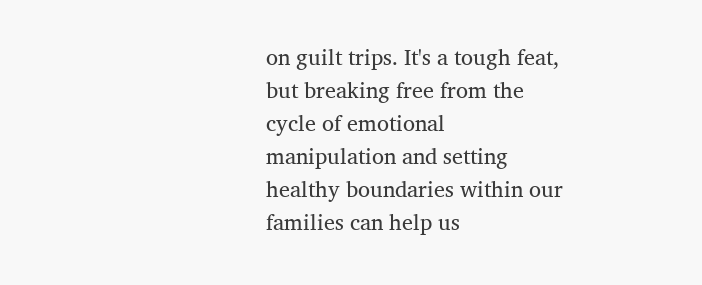on guilt trips. It's a tough feat, but breaking free from the cycle of emotional manipulation and setting healthy boundaries within our families can help us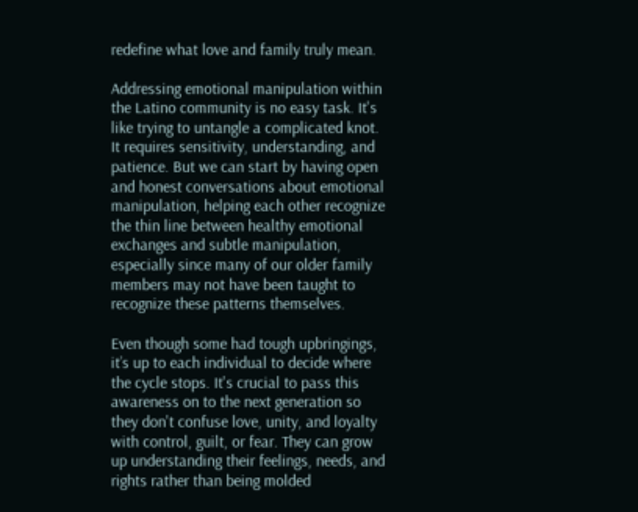redefine what love and family truly mean.

Addressing emotional manipulation within the Latino community is no easy task. It's like trying to untangle a complicated knot. It requires sensitivity, understanding, and patience. But we can start by having open and honest conversations about emotional manipulation, helping each other recognize the thin line between healthy emotional exchanges and subtle manipulation, especially since many of our older family members may not have been taught to recognize these patterns themselves.

Even though some had tough upbringings, it’s up to each individual to decide where the cycle stops. It's crucial to pass this awareness on to the next generation so they don't confuse love, unity, and loyalty with control, guilt, or fear. They can grow up understanding their feelings, needs, and rights rather than being molded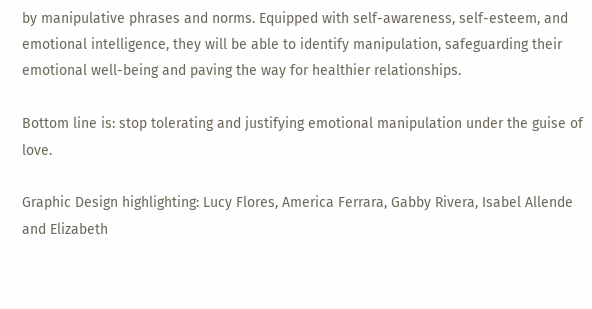by manipulative phrases and norms. Equipped with self-awareness, self-esteem, and emotional intelligence, they will be able to identify manipulation, safeguarding their emotional well-being and paving the way for healthier relationships.

Bottom line is: stop tolerating and justifying emotional manipulation under the guise of love.

Graphic Design highlighting: Lucy Flores, America Ferrara, Gabby Rivera, Isabel Allende and Elizabeth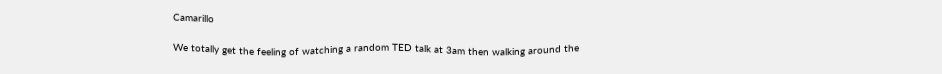Camarillo

We totally get the feeling of watching a random TED talk at 3am then walking around the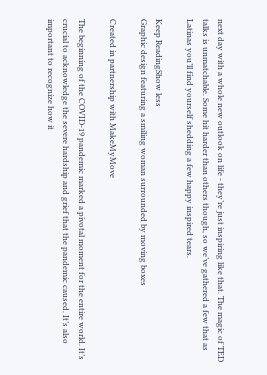next day with a whole new outlook on life - they’re just inspiring like that. The magic of TED talks is unmatchable. Some hit harder than others though, so we’ve gathered a few that as Latinas you’ll find yourself shedding a few happy inspired tears.

Keep ReadingShow less
Graphic design featuring a smiling woman surrounded by moving boxes

Created in partnership with MakeMyMove

The beginning of the COVID-19 pandemic marked a pivotal moment for the entire world. It’s crucial to acknowledge the severe hardship and grief that the pandemic caused. It’s also important to recognize how it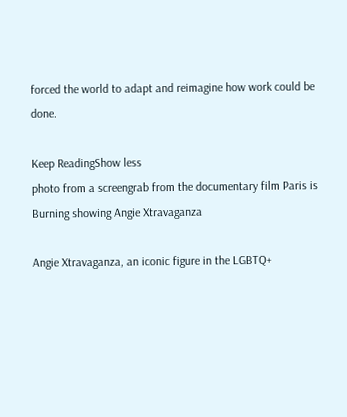forced the world to adapt and reimagine how work could be done.

Keep ReadingShow less
photo from a screengrab from the documentary film Paris is Burning showing Angie Xtravaganza

Angie Xtravaganza, an iconic figure in the LGBTQ+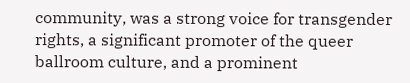community, was a strong voice for transgender rights, a significant promoter of the queer ballroom culture, and a prominent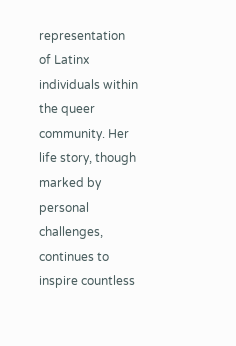representation of Latinx individuals within the queer community. Her life story, though marked by personal challenges, continues to inspire countless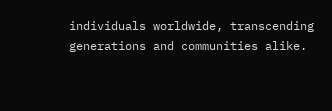individuals worldwide, transcending generations and communities alike.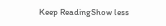Keep ReadingShow less